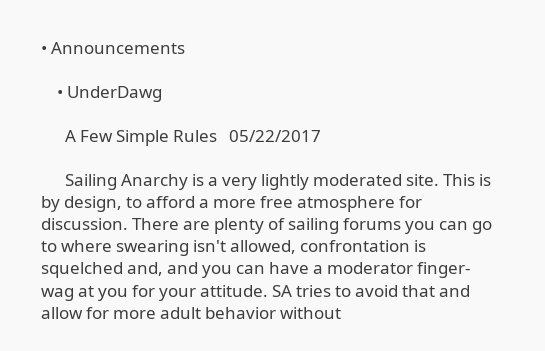• Announcements

    • UnderDawg

      A Few Simple Rules   05/22/2017

      Sailing Anarchy is a very lightly moderated site. This is by design, to afford a more free atmosphere for discussion. There are plenty of sailing forums you can go to where swearing isn't allowed, confrontation is squelched and, and you can have a moderator finger-wag at you for your attitude. SA tries to avoid that and allow for more adult behavior without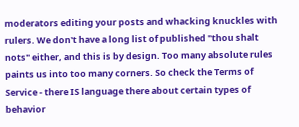moderators editing your posts and whacking knuckles with rulers. We don't have a long list of published "thou shalt nots" either, and this is by design. Too many absolute rules paints us into too many corners. So check the Terms of Service - there IS language there about certain types of behavior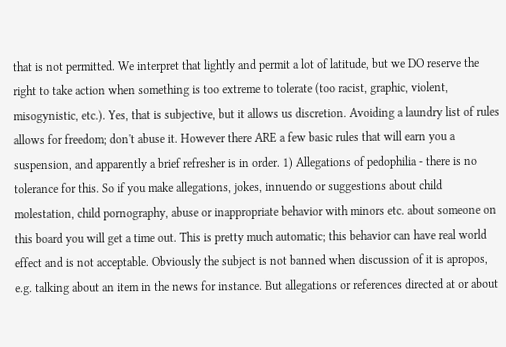that is not permitted. We interpret that lightly and permit a lot of latitude, but we DO reserve the right to take action when something is too extreme to tolerate (too racist, graphic, violent, misogynistic, etc.). Yes, that is subjective, but it allows us discretion. Avoiding a laundry list of rules allows for freedom; don't abuse it. However there ARE a few basic rules that will earn you a suspension, and apparently a brief refresher is in order. 1) Allegations of pedophilia - there is no tolerance for this. So if you make allegations, jokes, innuendo or suggestions about child molestation, child pornography, abuse or inappropriate behavior with minors etc. about someone on this board you will get a time out. This is pretty much automatic; this behavior can have real world effect and is not acceptable. Obviously the subject is not banned when discussion of it is apropos, e.g. talking about an item in the news for instance. But allegations or references directed at or about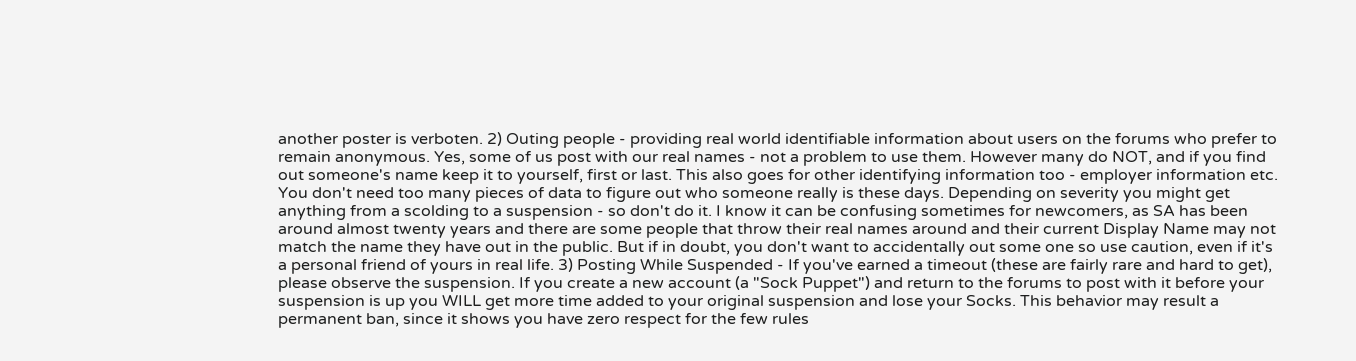another poster is verboten. 2) Outing people - providing real world identifiable information about users on the forums who prefer to remain anonymous. Yes, some of us post with our real names - not a problem to use them. However many do NOT, and if you find out someone's name keep it to yourself, first or last. This also goes for other identifying information too - employer information etc. You don't need too many pieces of data to figure out who someone really is these days. Depending on severity you might get anything from a scolding to a suspension - so don't do it. I know it can be confusing sometimes for newcomers, as SA has been around almost twenty years and there are some people that throw their real names around and their current Display Name may not match the name they have out in the public. But if in doubt, you don't want to accidentally out some one so use caution, even if it's a personal friend of yours in real life. 3) Posting While Suspended - If you've earned a timeout (these are fairly rare and hard to get), please observe the suspension. If you create a new account (a "Sock Puppet") and return to the forums to post with it before your suspension is up you WILL get more time added to your original suspension and lose your Socks. This behavior may result a permanent ban, since it shows you have zero respect for the few rules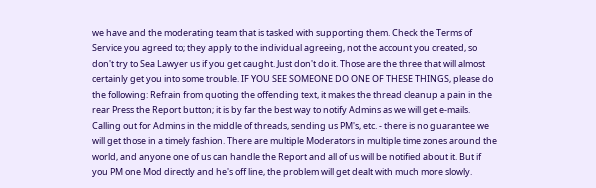we have and the moderating team that is tasked with supporting them. Check the Terms of Service you agreed to; they apply to the individual agreeing, not the account you created, so don't try to Sea Lawyer us if you get caught. Just don't do it. Those are the three that will almost certainly get you into some trouble. IF YOU SEE SOMEONE DO ONE OF THESE THINGS, please do the following: Refrain from quoting the offending text, it makes the thread cleanup a pain in the rear Press the Report button; it is by far the best way to notify Admins as we will get e-mails. Calling out for Admins in the middle of threads, sending us PM's, etc. - there is no guarantee we will get those in a timely fashion. There are multiple Moderators in multiple time zones around the world, and anyone one of us can handle the Report and all of us will be notified about it. But if you PM one Mod directly and he's off line, the problem will get dealt with much more slowly.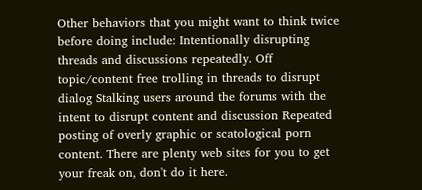Other behaviors that you might want to think twice before doing include: Intentionally disrupting threads and discussions repeatedly. Off topic/content free trolling in threads to disrupt dialog Stalking users around the forums with the intent to disrupt content and discussion Repeated posting of overly graphic or scatological porn content. There are plenty web sites for you to get your freak on, don't do it here.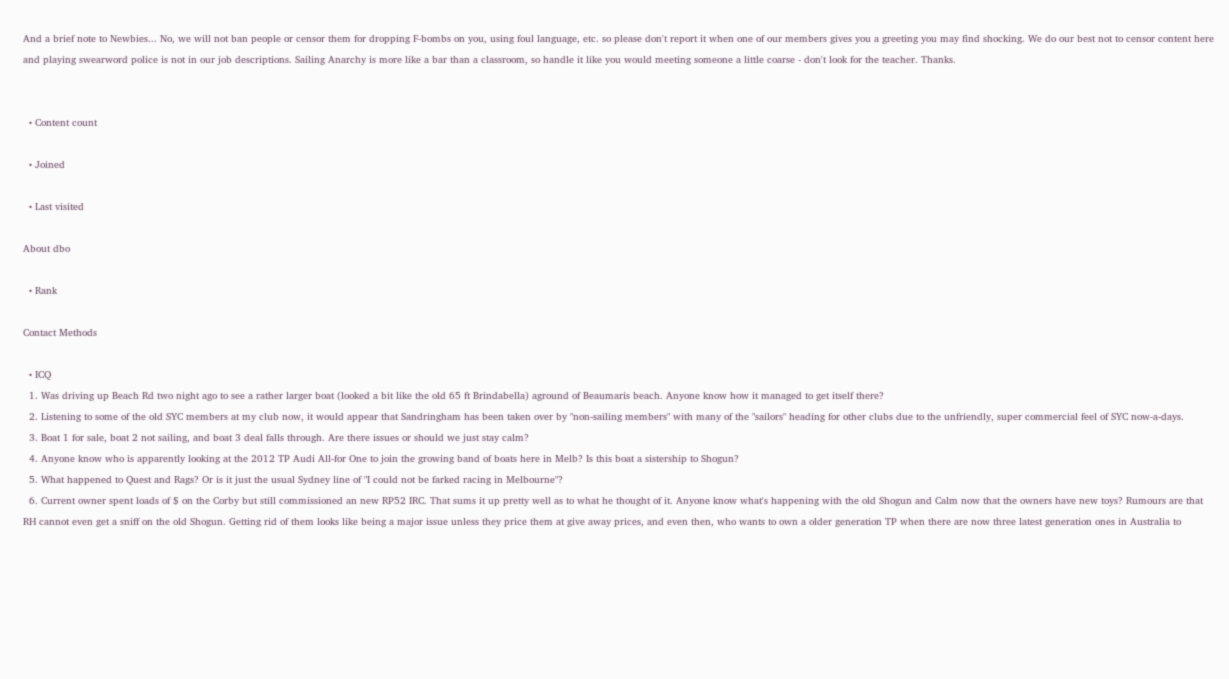And a brief note to Newbies... No, we will not ban people or censor them for dropping F-bombs on you, using foul language, etc. so please don't report it when one of our members gives you a greeting you may find shocking. We do our best not to censor content here and playing swearword police is not in our job descriptions. Sailing Anarchy is more like a bar than a classroom, so handle it like you would meeting someone a little coarse - don't look for the teacher. Thanks.


  • Content count

  • Joined

  • Last visited

About dbo

  • Rank

Contact Methods

  • ICQ
  1. Was driving up Beach Rd two night ago to see a rather larger boat (looked a bit like the old 65 ft Brindabella) aground of Beaumaris beach. Anyone know how it managed to get itself there?
  2. Listening to some of the old SYC members at my club now, it would appear that Sandringham has been taken over by "non-sailing members" with many of the "sailors" heading for other clubs due to the unfriendly, super commercial feel of SYC now-a-days.
  3. Boat 1 for sale, boat 2 not sailing, and boat 3 deal falls through. Are there issues or should we just stay calm?
  4. Anyone know who is apparently looking at the 2012 TP Audi All-for One to join the growing band of boats here in Melb? Is this boat a sistership to Shogun?
  5. What happened to Quest and Rags? Or is it just the usual Sydney line of "I could not be farked racing in Melbourne"?
  6. Current owner spent loads of $ on the Corby but still commissioned an new RP52 IRC. That sums it up pretty well as to what he thought of it. Anyone know what's happening with the old Shogun and Calm now that the owners have new toys? Rumours are that RH cannot even get a sniff on the old Shogun. Getting rid of them looks like being a major issue unless they price them at give away prices, and even then, who wants to own a older generation TP when there are now three latest generation ones in Australia to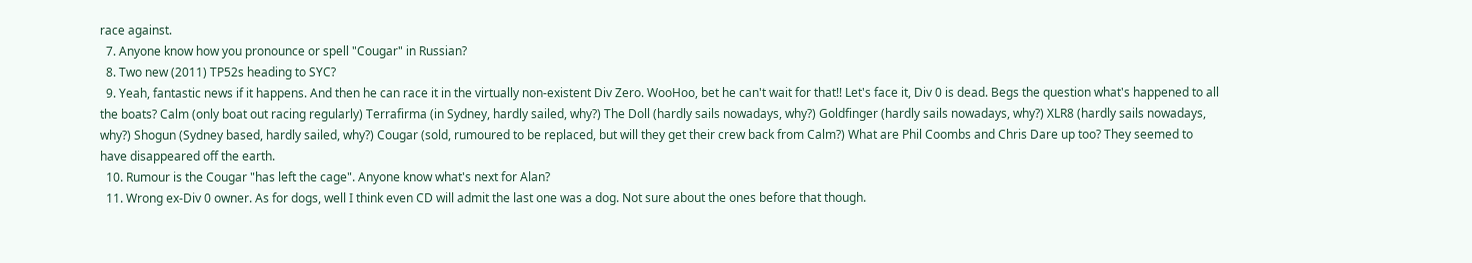race against.
  7. Anyone know how you pronounce or spell "Cougar" in Russian?
  8. Two new (2011) TP52s heading to SYC?
  9. Yeah, fantastic news if it happens. And then he can race it in the virtually non-existent Div Zero. WooHoo, bet he can't wait for that!! Let's face it, Div 0 is dead. Begs the question what's happened to all the boats? Calm (only boat out racing regularly) Terrafirma (in Sydney, hardly sailed, why?) The Doll (hardly sails nowadays, why?) Goldfinger (hardly sails nowadays, why?) XLR8 (hardly sails nowadays, why?) Shogun (Sydney based, hardly sailed, why?) Cougar (sold, rumoured to be replaced, but will they get their crew back from Calm?) What are Phil Coombs and Chris Dare up too? They seemed to have disappeared off the earth.
  10. Rumour is the Cougar "has left the cage". Anyone know what's next for Alan?
  11. Wrong ex-Div 0 owner. As for dogs, well I think even CD will admit the last one was a dog. Not sure about the ones before that though.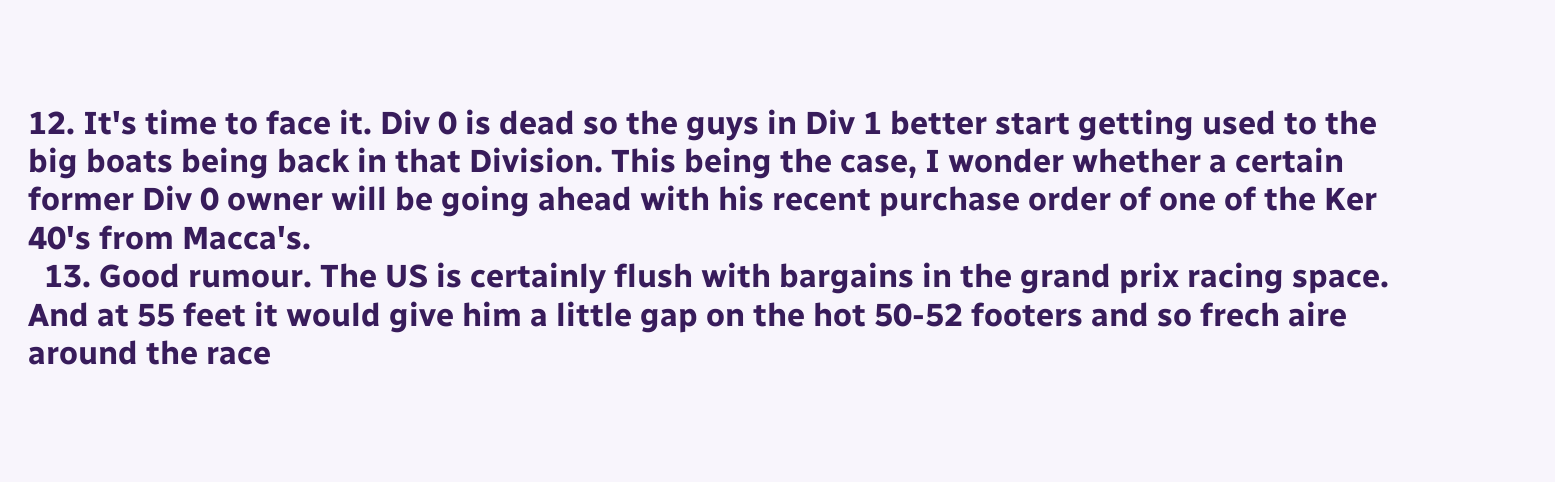12. It's time to face it. Div 0 is dead so the guys in Div 1 better start getting used to the big boats being back in that Division. This being the case, I wonder whether a certain former Div 0 owner will be going ahead with his recent purchase order of one of the Ker 40's from Macca's.
  13. Good rumour. The US is certainly flush with bargains in the grand prix racing space. And at 55 feet it would give him a little gap on the hot 50-52 footers and so frech aire around the race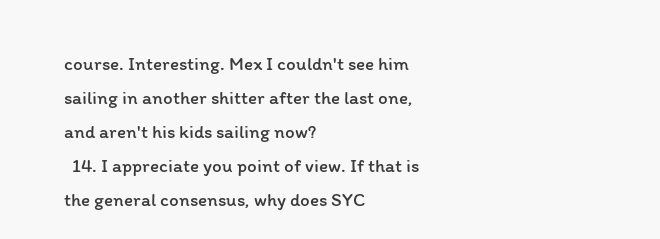course. Interesting. Mex I couldn't see him sailing in another shitter after the last one, and aren't his kids sailing now?
  14. I appreciate you point of view. If that is the general consensus, why does SYC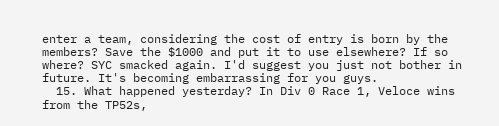enter a team, considering the cost of entry is born by the members? Save the $1000 and put it to use elsewhere? If so where? SYC smacked again. I'd suggest you just not bother in future. It's becoming embarrassing for you guys.
  15. What happened yesterday? In Div 0 Race 1, Veloce wins from the TP52s,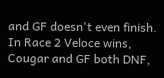and GF doesn't even finish. In Race 2 Veloce wins, Cougar and GF both DNF,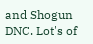and Shogun DNC. Lot's of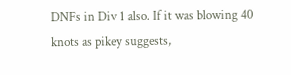DNFs in Div 1 also. If it was blowing 40 knots as pikey suggests,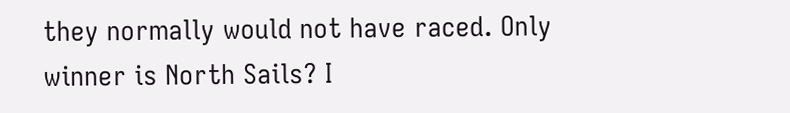they normally would not have raced. Only winner is North Sails? I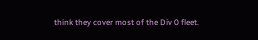think they cover most of the Div 0 fleet.